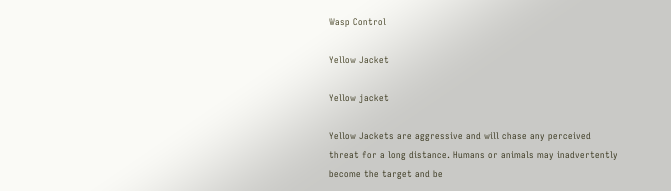Wasp Control

Yellow Jacket

Yellow jacket

Yellow Jackets are aggressive and will chase any perceived threat for a long distance. Humans or animals may inadvertently become the target and be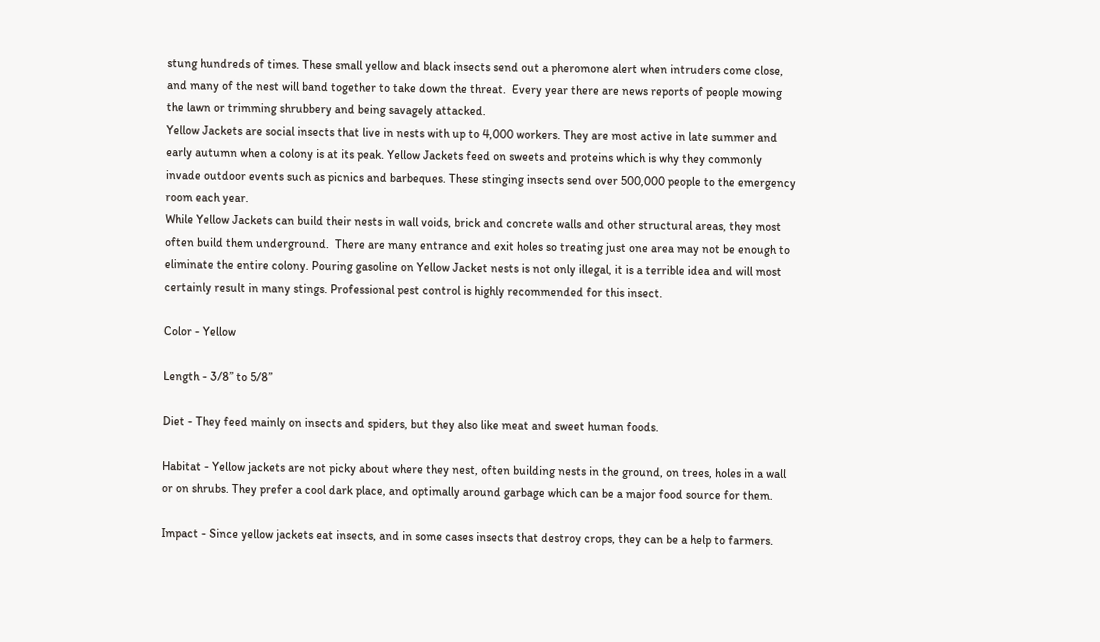stung hundreds of times. These small yellow and black insects send out a pheromone alert when intruders come close, and many of the nest will band together to take down the threat.  Every year there are news reports of people mowing the lawn or trimming shrubbery and being savagely attacked.
Yellow Jackets are social insects that live in nests with up to 4,000 workers. They are most active in late summer and early autumn when a colony is at its peak. Yellow Jackets feed on sweets and proteins which is why they commonly invade outdoor events such as picnics and barbeques. These stinging insects send over 500,000 people to the emergency room each year.
While Yellow Jackets can build their nests in wall voids, brick and concrete walls and other structural areas, they most often build them underground.  There are many entrance and exit holes so treating just one area may not be enough to eliminate the entire colony. Pouring gasoline on Yellow Jacket nests is not only illegal, it is a terrible idea and will most certainly result in many stings. Professional pest control is highly recommended for this insect.

Color - Yellow

Length - 3/8” to 5/8”

Diet - They feed mainly on insects and spiders, but they also like meat and sweet human foods.

Habitat - Yellow jackets are not picky about where they nest, often building nests in the ground, on trees, holes in a wall or on shrubs. They prefer a cool dark place, and optimally around garbage which can be a major food source for them.

Impact - Since yellow jackets eat insects, and in some cases insects that destroy crops, they can be a help to farmers.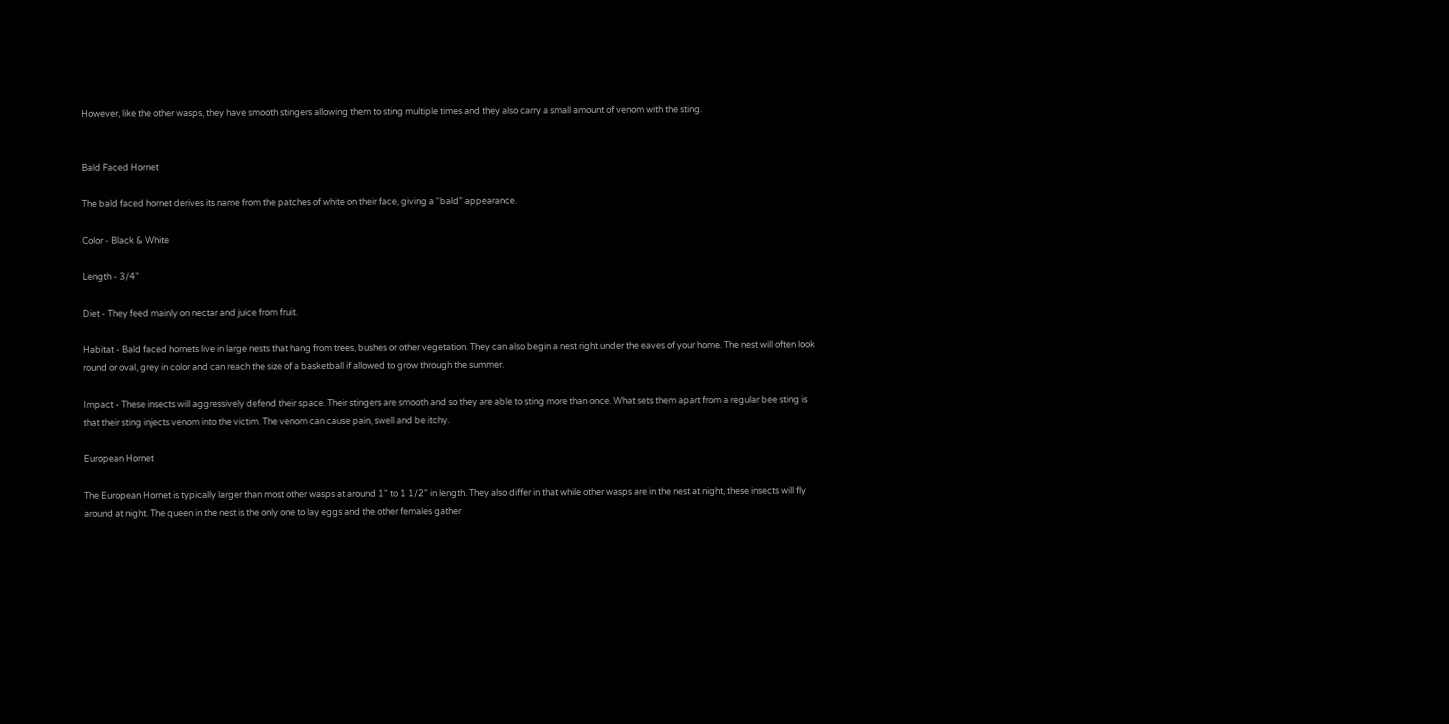However, like the other wasps, they have smooth stingers allowing them to sting multiple times and they also carry a small amount of venom with the sting.


Bald Faced Hornet

The bald faced hornet derives its name from the patches of white on their face, giving a “bald” appearance.

Color - Black & White

Length - 3/4"

Diet - They feed mainly on nectar and juice from fruit.

Habitat - Bald faced hornets live in large nests that hang from trees, bushes or other vegetation. They can also begin a nest right under the eaves of your home. The nest will often look round or oval, grey in color and can reach the size of a basketball if allowed to grow through the summer.

Impact - These insects will aggressively defend their space. Their stingers are smooth and so they are able to sting more than once. What sets them apart from a regular bee sting is that their sting injects venom into the victim. The venom can cause pain, swell and be itchy.

European Hornet

The European Hornet is typically larger than most other wasps at around 1" to 1 1/2" in length. They also differ in that while other wasps are in the nest at night, these insects will fly around at night. The queen in the nest is the only one to lay eggs and the other females gather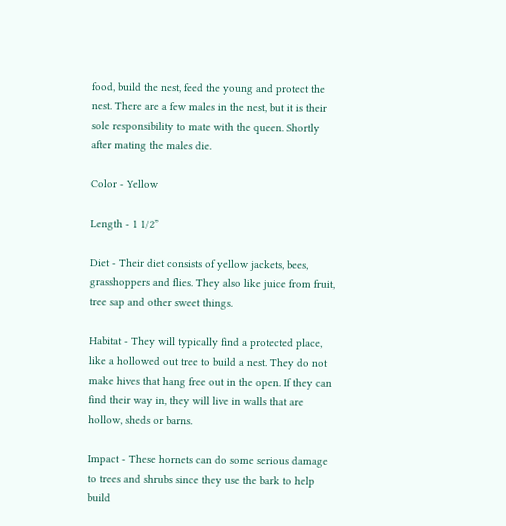food, build the nest, feed the young and protect the nest. There are a few males in the nest, but it is their sole responsibility to mate with the queen. Shortly after mating the males die.

Color - Yellow

Length - 1 1/2”

Diet - Their diet consists of yellow jackets, bees, grasshoppers and flies. They also like juice from fruit, tree sap and other sweet things.

Habitat - They will typically find a protected place, like a hollowed out tree to build a nest. They do not make hives that hang free out in the open. If they can find their way in, they will live in walls that are hollow, sheds or barns.

Impact - These hornets can do some serious damage to trees and shrubs since they use the bark to help build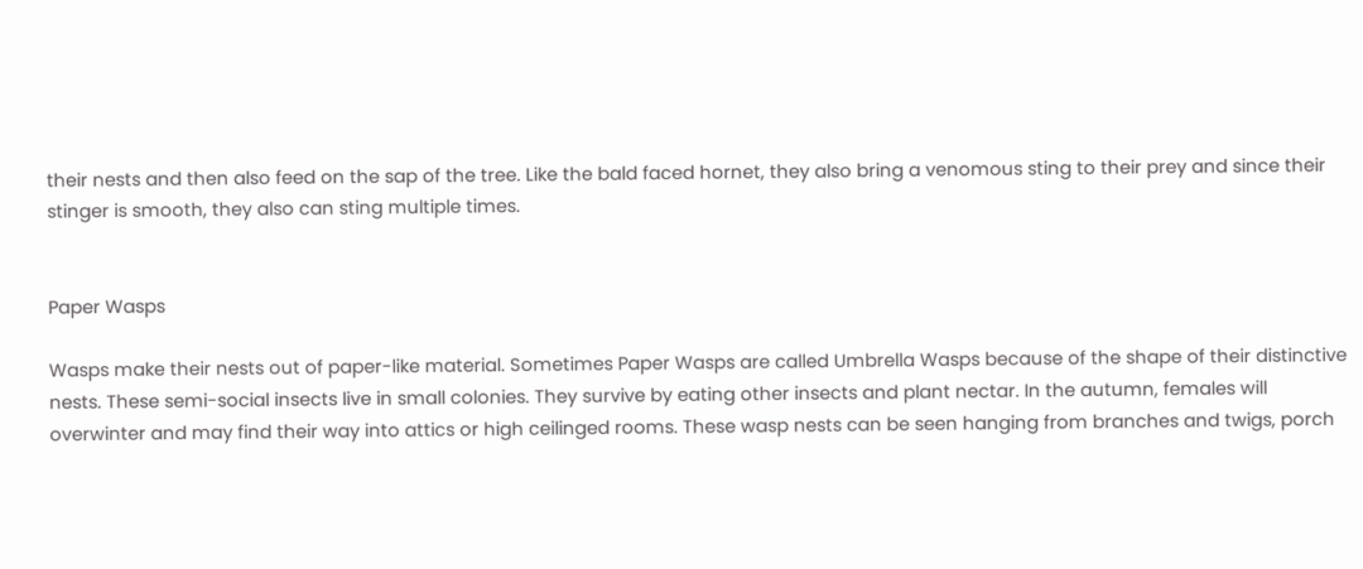their nests and then also feed on the sap of the tree. Like the bald faced hornet, they also bring a venomous sting to their prey and since their stinger is smooth, they also can sting multiple times.


Paper Wasps

Wasps make their nests out of paper-like material. Sometimes Paper Wasps are called Umbrella Wasps because of the shape of their distinctive nests. These semi-social insects live in small colonies. They survive by eating other insects and plant nectar. In the autumn, females will overwinter and may find their way into attics or high ceilinged rooms. These wasp nests can be seen hanging from branches and twigs, porch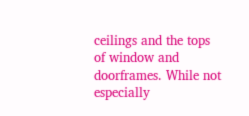ceilings and the tops of window and doorframes. While not especially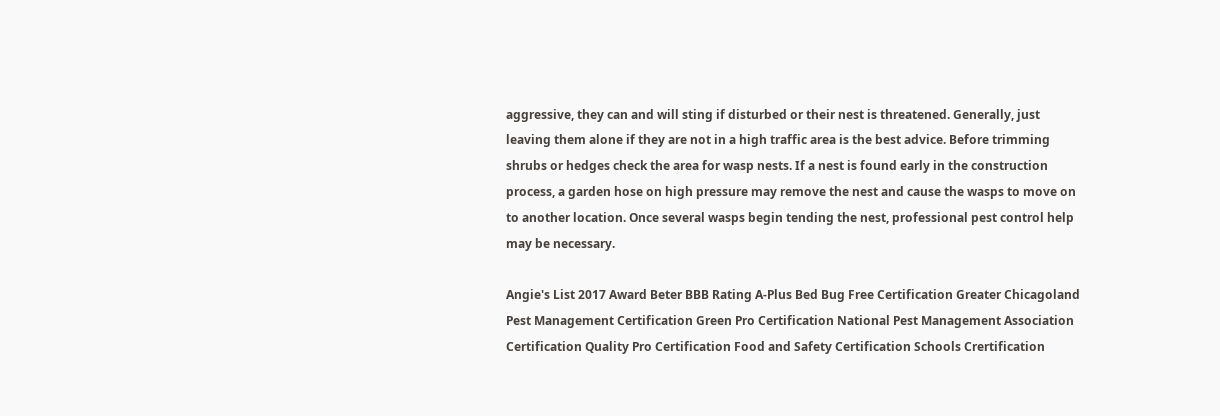aggressive, they can and will sting if disturbed or their nest is threatened. Generally, just leaving them alone if they are not in a high traffic area is the best advice. Before trimming shrubs or hedges check the area for wasp nests. If a nest is found early in the construction process, a garden hose on high pressure may remove the nest and cause the wasps to move on to another location. Once several wasps begin tending the nest, professional pest control help may be necessary.

Angie's List 2017 Award Beter BBB Rating A-Plus Bed Bug Free Certification Greater Chicagoland Pest Management Certification Green Pro Certification National Pest Management Association Certification Quality Pro Certification Food and Safety Certification Schools Crertification